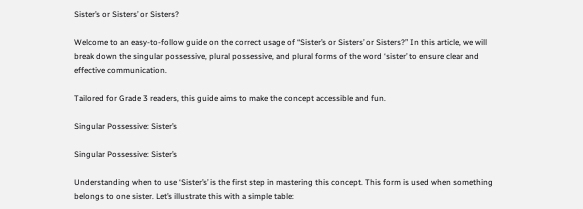Sister’s or Sisters’ or Sisters?

Welcome to an easy-to-follow guide on the correct usage of “Sister’s or Sisters’ or Sisters?” In this article, we will break down the singular possessive, plural possessive, and plural forms of the word ‘sister’ to ensure clear and effective communication.

Tailored for Grade 3 readers, this guide aims to make the concept accessible and fun.

Singular Possessive: Sister’s

Singular Possessive: Sister’s

Understanding when to use ‘Sister’s’ is the first step in mastering this concept. This form is used when something belongs to one sister. Let’s illustrate this with a simple table: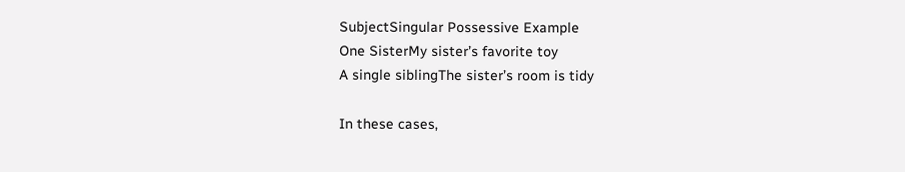SubjectSingular Possessive Example
One SisterMy sister’s favorite toy
A single siblingThe sister’s room is tidy

In these cases,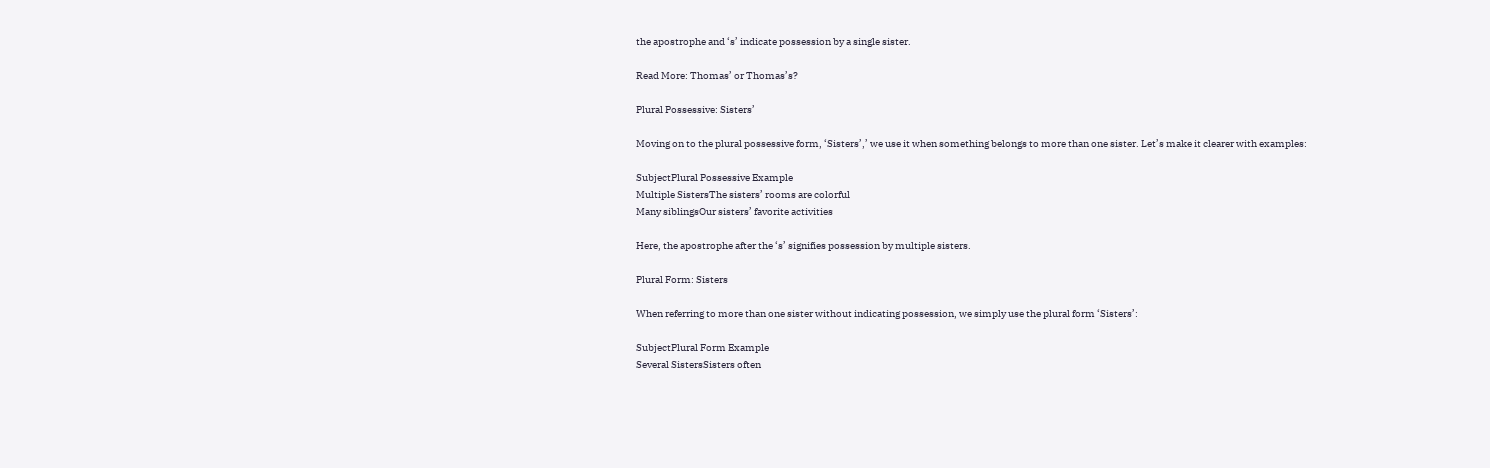the apostrophe and ‘s’ indicate possession by a single sister.

Read More: Thomas’ or Thomas’s?

Plural Possessive: Sisters’

Moving on to the plural possessive form, ‘Sisters’,’ we use it when something belongs to more than one sister. Let’s make it clearer with examples:

SubjectPlural Possessive Example
Multiple SistersThe sisters’ rooms are colorful
Many siblingsOur sisters’ favorite activities

Here, the apostrophe after the ‘s’ signifies possession by multiple sisters.

Plural Form: Sisters

When referring to more than one sister without indicating possession, we simply use the plural form ‘Sisters’:

SubjectPlural Form Example
Several SistersSisters often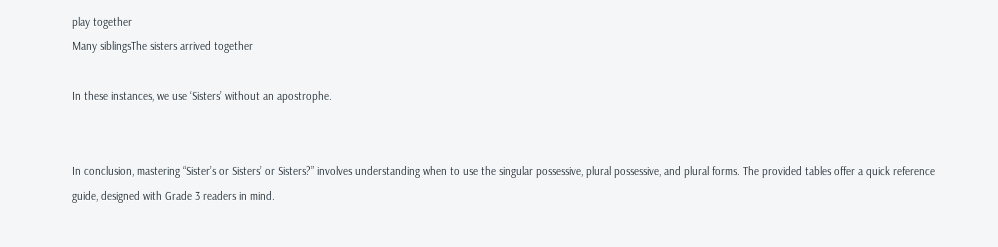play together
Many siblingsThe sisters arrived together

In these instances, we use ‘Sisters’ without an apostrophe.


In conclusion, mastering “Sister’s or Sisters’ or Sisters?” involves understanding when to use the singular possessive, plural possessive, and plural forms. The provided tables offer a quick reference guide, designed with Grade 3 readers in mind.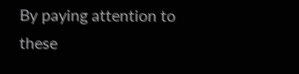By paying attention to these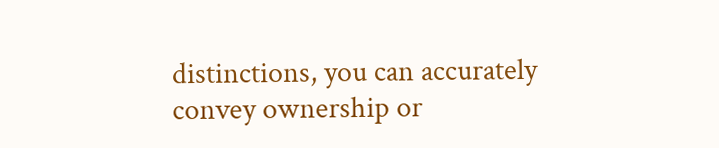distinctions, you can accurately convey ownership or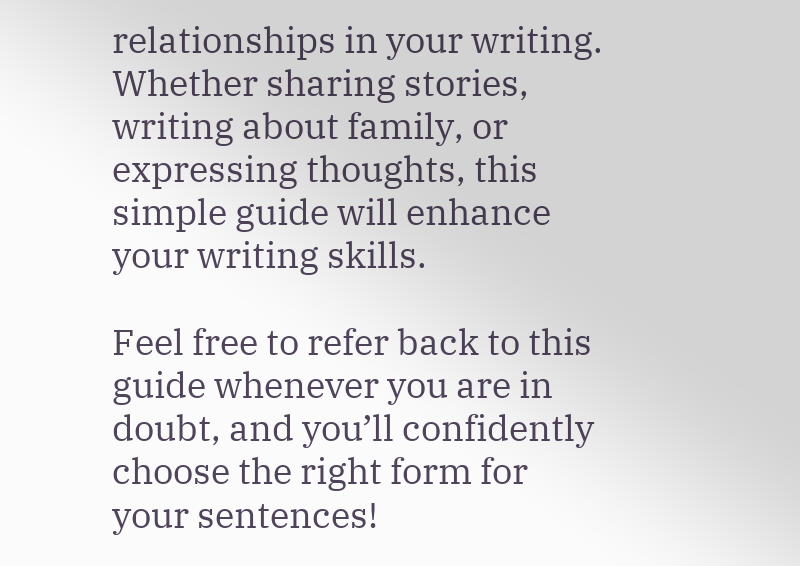relationships in your writing. Whether sharing stories, writing about family, or expressing thoughts, this simple guide will enhance your writing skills.

Feel free to refer back to this guide whenever you are in doubt, and you’ll confidently choose the right form for your sentences!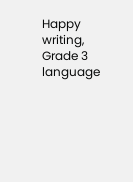Happy writing, Grade 3 language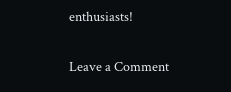enthusiasts!

Leave a Comment